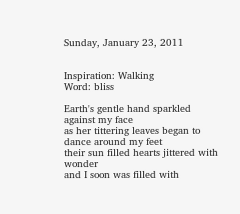Sunday, January 23, 2011


Inspiration: Walking
Word: bliss

Earth's gentle hand sparkled against my face
as her tittering leaves began to dance around my feet
their sun filled hearts jittered with wonder
and I soon was filled with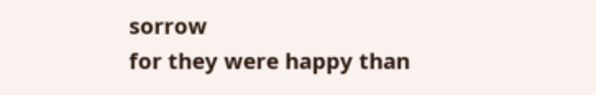sorrow
for they were happy than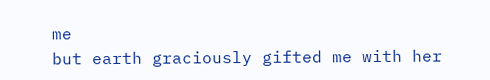me
but earth graciously gifted me with her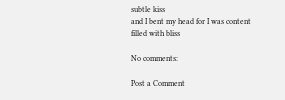subtle kiss
and I bent my head for I was content
filled with bliss

No comments:

Post a Comment